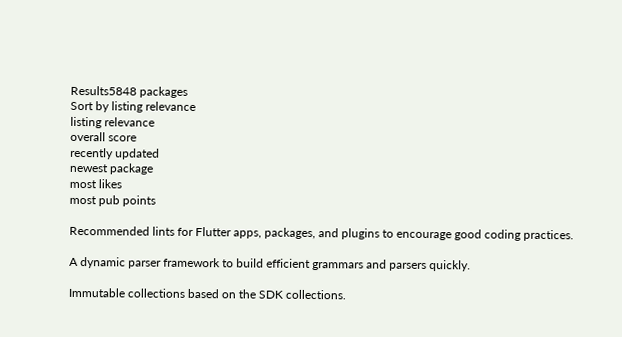Results5848 packages
Sort by listing relevance
listing relevance
overall score
recently updated
newest package
most likes
most pub points

Recommended lints for Flutter apps, packages, and plugins to encourage good coding practices.

A dynamic parser framework to build efficient grammars and parsers quickly.

Immutable collections based on the SDK collections.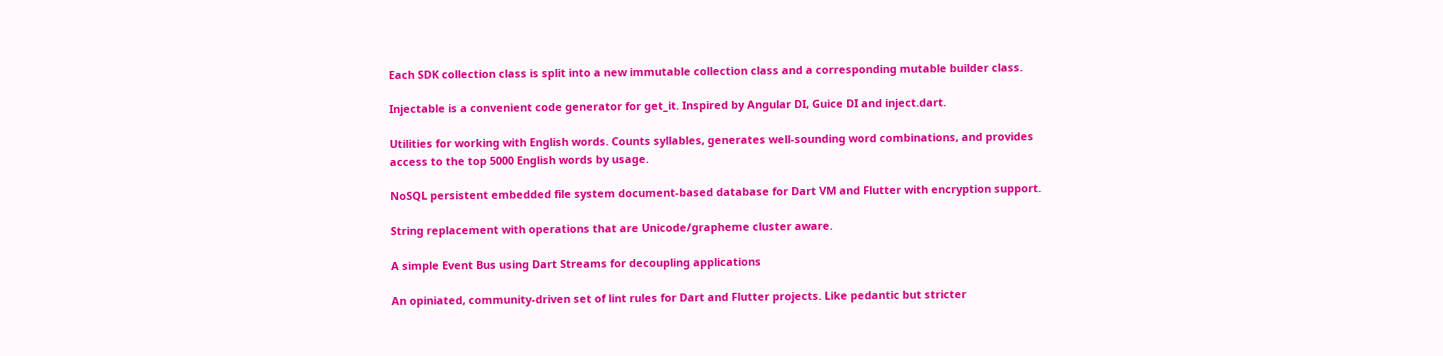Each SDK collection class is split into a new immutable collection class and a corresponding mutable builder class.

Injectable is a convenient code generator for get_it. Inspired by Angular DI, Guice DI and inject.dart.

Utilities for working with English words. Counts syllables, generates well-sounding word combinations, and provides access to the top 5000 English words by usage.

NoSQL persistent embedded file system document-based database for Dart VM and Flutter with encryption support.

String replacement with operations that are Unicode/grapheme cluster aware.

A simple Event Bus using Dart Streams for decoupling applications

An opiniated, community-driven set of lint rules for Dart and Flutter projects. Like pedantic but stricter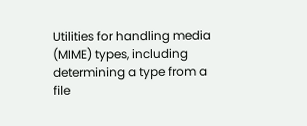Utilities for handling media (MIME) types, including determining a type from a file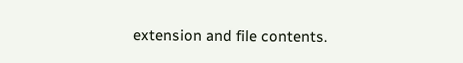extension and file contents.